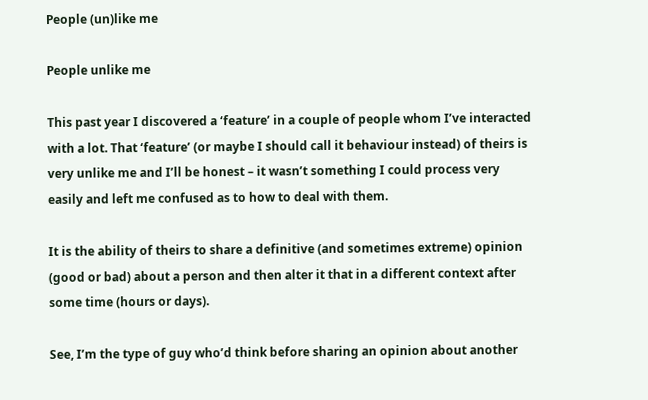People (un)like me

People unlike me

This past year I discovered a ‘feature’ in a couple of people whom I’ve interacted with a lot. That ‘feature’ (or maybe I should call it behaviour instead) of theirs is very unlike me and I’ll be honest – it wasn’t something I could process very easily and left me confused as to how to deal with them.

It is the ability of theirs to share a definitive (and sometimes extreme) opinion (good or bad) about a person and then alter it that in a different context after some time (hours or days).

See, I’m the type of guy who’d think before sharing an opinion about another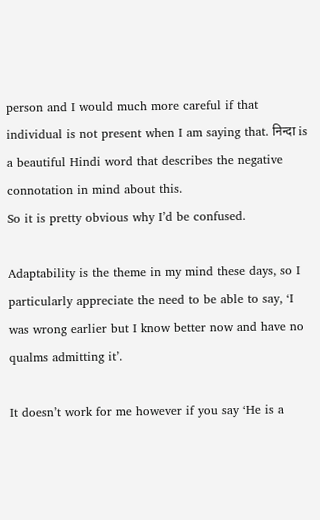person and I would much more careful if that individual is not present when I am saying that. निन्दा is a beautiful Hindi word that describes the negative connotation in mind about this.
So it is pretty obvious why I’d be confused.

Adaptability is the theme in my mind these days, so I particularly appreciate the need to be able to say, ‘I was wrong earlier but I know better now and have no qualms admitting it’.

It doesn’t work for me however if you say ‘He is a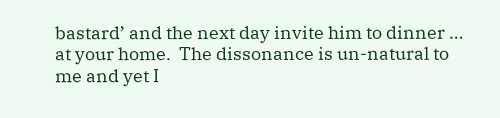bastard’ and the next day invite him to dinner … at your home.  The dissonance is un-natural to me and yet I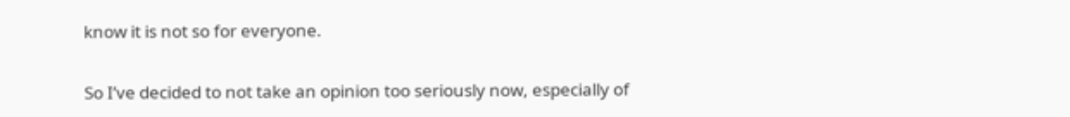know it is not so for everyone.

So I’ve decided to not take an opinion too seriously now, especially of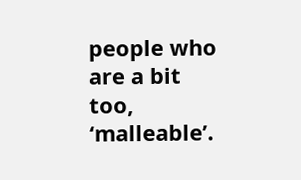people who are a bit too, ‘malleable’.